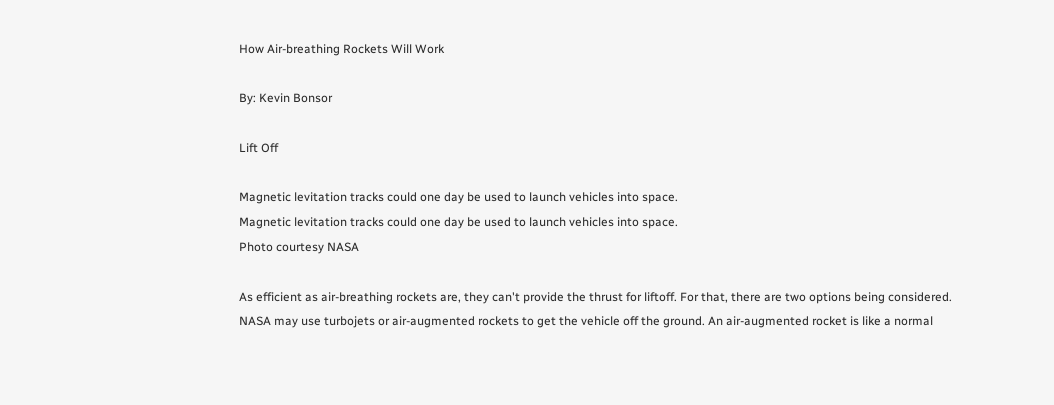How Air-breathing Rockets Will Work

By: Kevin Bonsor

Lift Off

Magnetic levitation tracks could one day be used to launch vehicles into space.
Magnetic levitation tracks could one day be used to launch vehicles into space.
Photo courtesy NASA

As efficient as air-breathing rockets are, they can't provide the thrust for liftoff. For that, there are two options being considered. NASA may use turbojets or air-augmented rockets to get the vehicle off the ground. An air-augmented rocket is like a normal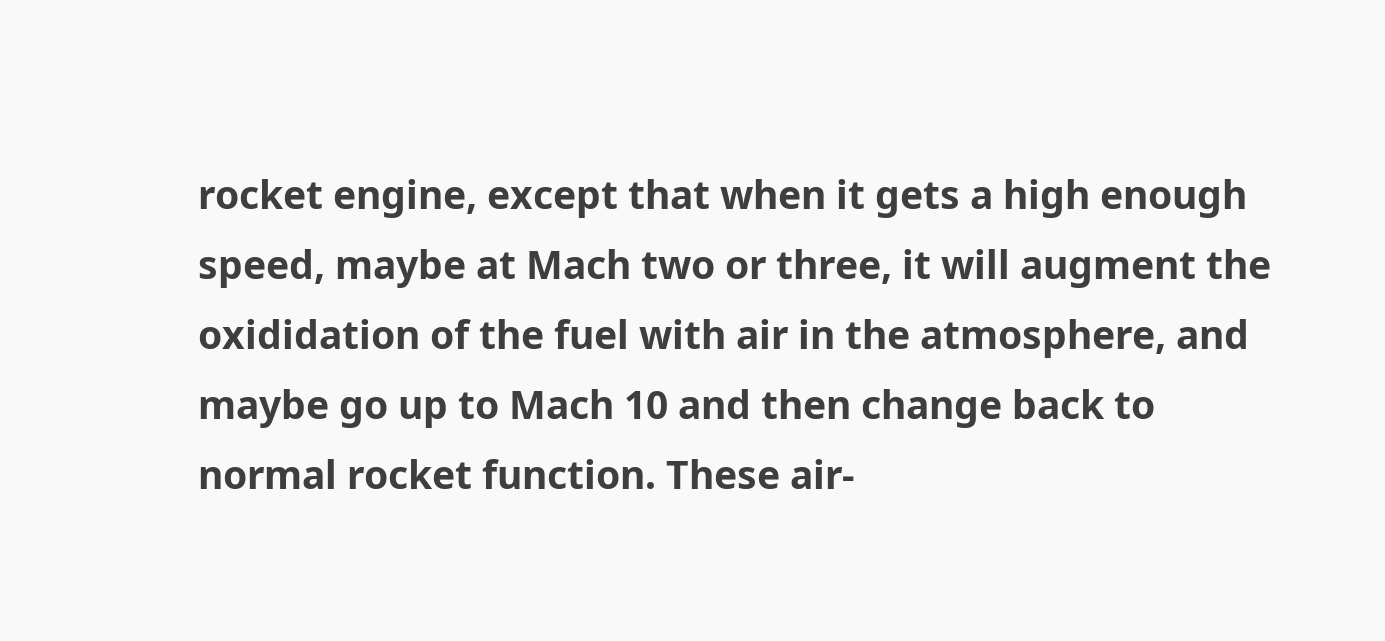rocket engine, except that when it gets a high enough speed, maybe at Mach two or three, it will augment the oxididation of the fuel with air in the atmosphere, and maybe go up to Mach 10 and then change back to normal rocket function. These air-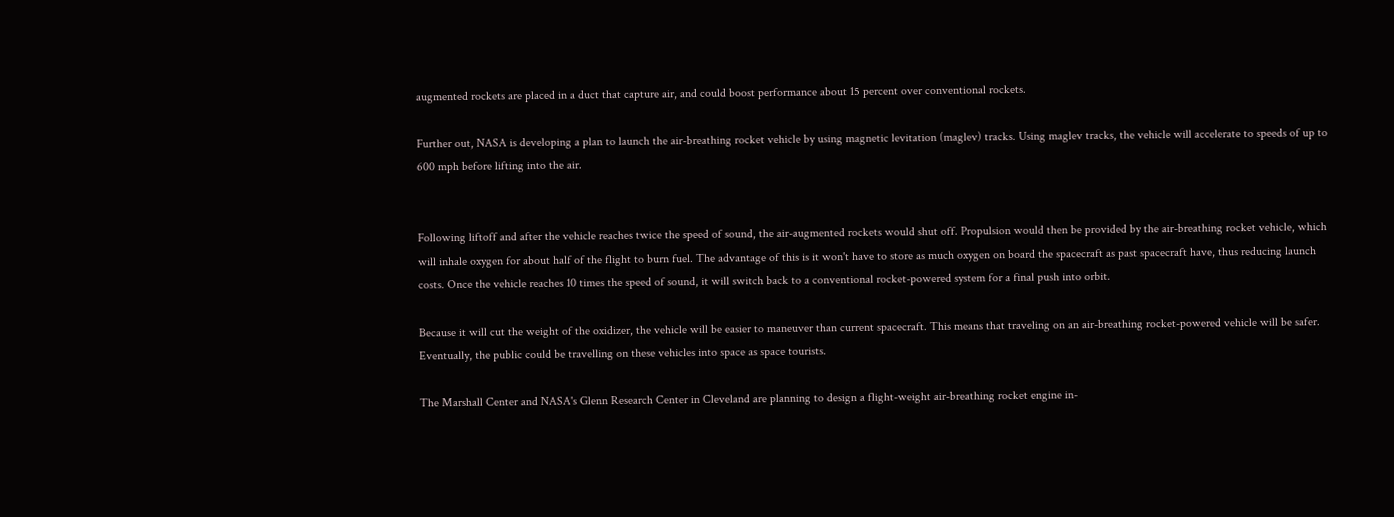augmented rockets are placed in a duct that capture air, and could boost performance about 15 percent over conventional rockets.

Further out, NASA is developing a plan to launch the air-breathing rocket vehicle by using magnetic levitation (maglev) tracks. Using maglev tracks, the vehicle will accelerate to speeds of up to 600 mph before lifting into the air.


Following liftoff and after the vehicle reaches twice the speed of sound, the air-augmented rockets would shut off. Propulsion would then be provided by the air-breathing rocket vehicle, which will inhale oxygen for about half of the flight to burn fuel. The advantage of this is it won't have to store as much oxygen on board the spacecraft as past spacecraft have, thus reducing launch costs. Once the vehicle reaches 10 times the speed of sound, it will switch back to a conventional rocket-powered system for a final push into orbit.

Because it will cut the weight of the oxidizer, the vehicle will be easier to maneuver than current spacecraft. This means that traveling on an air-breathing rocket-powered vehicle will be safer. Eventually, the public could be travelling on these vehicles into space as space tourists.

The Marshall Center and NASA's Glenn Research Center in Cleveland are planning to design a flight-weight air-breathing rocket engine in-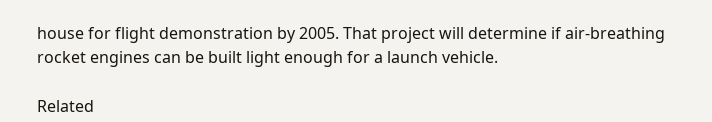house for flight demonstration by 2005. That project will determine if air-breathing rocket engines can be built light enough for a launch vehicle.

Related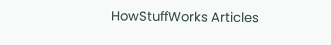HowStuffWorks Articles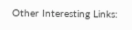Other Interesting Links: